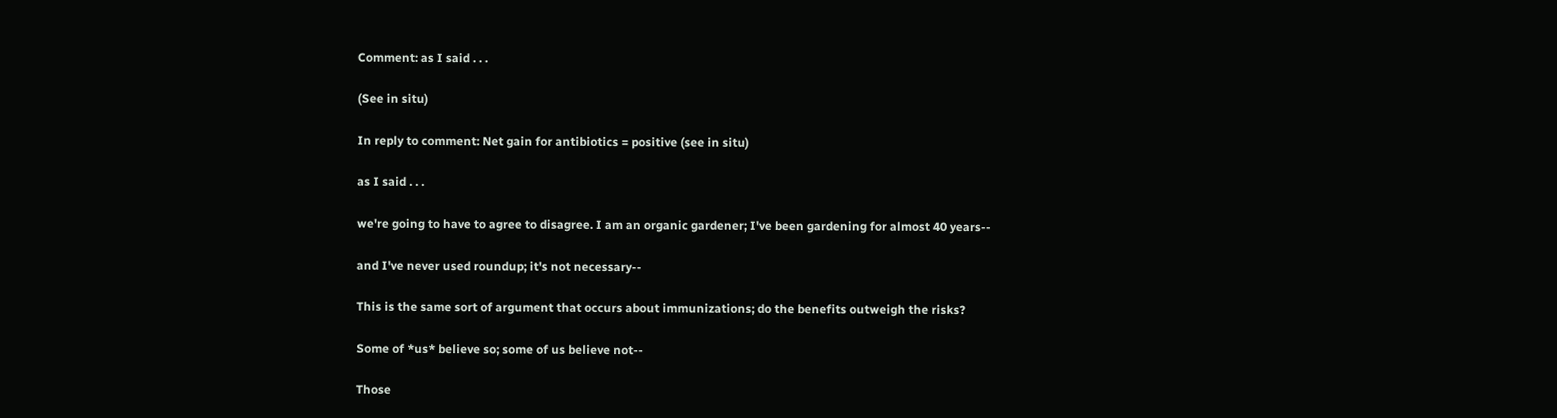Comment: as I said . . .

(See in situ)

In reply to comment: Net gain for antibiotics = positive (see in situ)

as I said . . .

we're going to have to agree to disagree. I am an organic gardener; I've been gardening for almost 40 years--

and I've never used roundup; it's not necessary--

This is the same sort of argument that occurs about immunizations; do the benefits outweigh the risks?

Some of *us* believe so; some of us believe not--

Those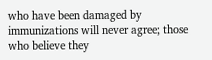who have been damaged by immunizations will never agree; those who believe they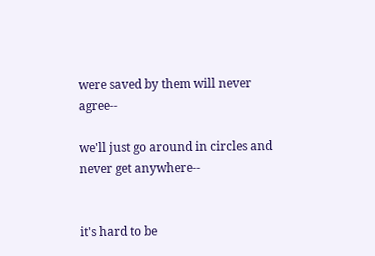were saved by them will never agree--

we'll just go around in circles and never get anywhere--


it's hard to be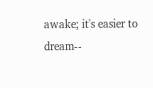awake; it's easier to dream--